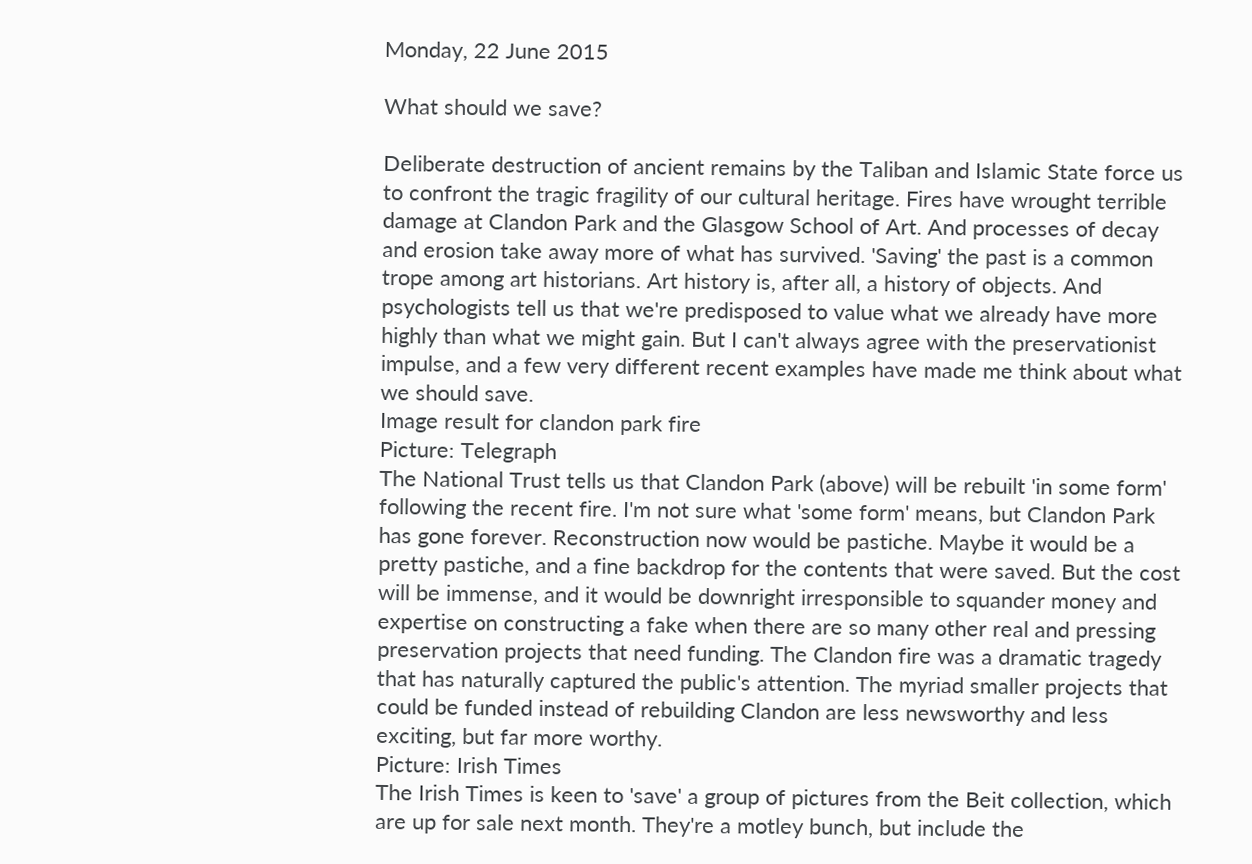Monday, 22 June 2015

What should we save?

Deliberate destruction of ancient remains by the Taliban and Islamic State force us to confront the tragic fragility of our cultural heritage. Fires have wrought terrible damage at Clandon Park and the Glasgow School of Art. And processes of decay and erosion take away more of what has survived. 'Saving' the past is a common trope among art historians. Art history is, after all, a history of objects. And psychologists tell us that we're predisposed to value what we already have more highly than what we might gain. But I can't always agree with the preservationist impulse, and a few very different recent examples have made me think about what we should save.
Image result for clandon park fire
Picture: Telegraph
The National Trust tells us that Clandon Park (above) will be rebuilt 'in some form' following the recent fire. I'm not sure what 'some form' means, but Clandon Park has gone forever. Reconstruction now would be pastiche. Maybe it would be a pretty pastiche, and a fine backdrop for the contents that were saved. But the cost will be immense, and it would be downright irresponsible to squander money and expertise on constructing a fake when there are so many other real and pressing preservation projects that need funding. The Clandon fire was a dramatic tragedy that has naturally captured the public's attention. The myriad smaller projects that could be funded instead of rebuilding Clandon are less newsworthy and less exciting, but far more worthy.
Picture: Irish Times
The Irish Times is keen to 'save' a group of pictures from the Beit collection, which are up for sale next month. They're a motley bunch, but include the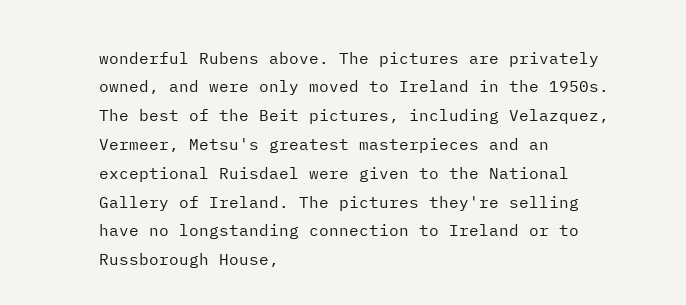wonderful Rubens above. The pictures are privately owned, and were only moved to Ireland in the 1950s. The best of the Beit pictures, including Velazquez, Vermeer, Metsu's greatest masterpieces and an exceptional Ruisdael were given to the National Gallery of Ireland. The pictures they're selling have no longstanding connection to Ireland or to Russborough House,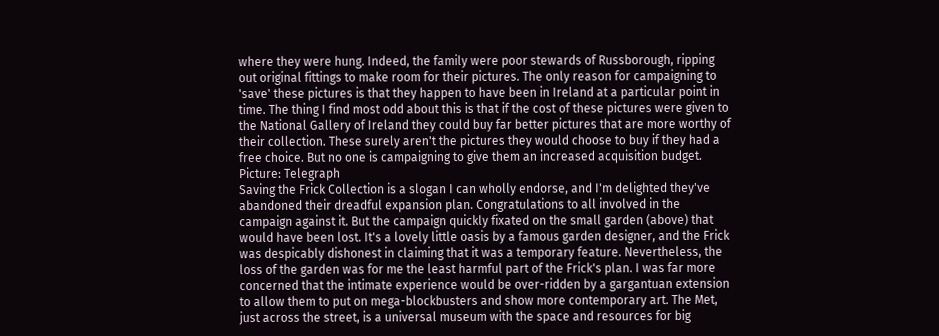where they were hung. Indeed, the family were poor stewards of Russborough, ripping out original fittings to make room for their pictures. The only reason for campaigning to 'save' these pictures is that they happen to have been in Ireland at a particular point in time. The thing I find most odd about this is that if the cost of these pictures were given to the National Gallery of Ireland they could buy far better pictures that are more worthy of their collection. These surely aren't the pictures they would choose to buy if they had a free choice. But no one is campaigning to give them an increased acquisition budget.
Picture: Telegraph
Saving the Frick Collection is a slogan I can wholly endorse, and I'm delighted they've abandoned their dreadful expansion plan. Congratulations to all involved in the campaign against it. But the campaign quickly fixated on the small garden (above) that would have been lost. It's a lovely little oasis by a famous garden designer, and the Frick was despicably dishonest in claiming that it was a temporary feature. Nevertheless, the loss of the garden was for me the least harmful part of the Frick's plan. I was far more concerned that the intimate experience would be over-ridden by a gargantuan extension to allow them to put on mega-blockbusters and show more contemporary art. The Met, just across the street, is a universal museum with the space and resources for big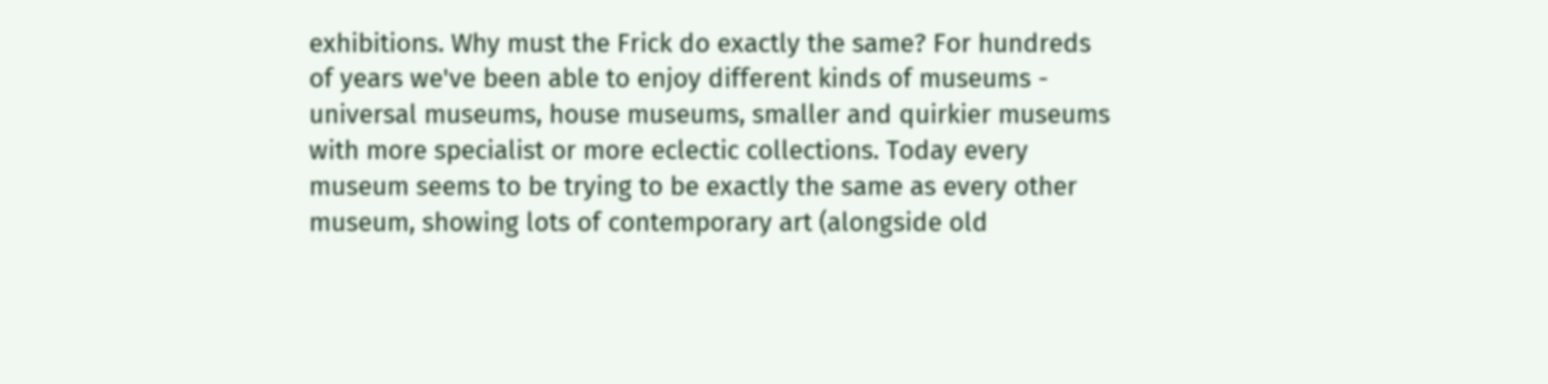exhibitions. Why must the Frick do exactly the same? For hundreds of years we've been able to enjoy different kinds of museums - universal museums, house museums, smaller and quirkier museums with more specialist or more eclectic collections. Today every museum seems to be trying to be exactly the same as every other museum, showing lots of contemporary art (alongside old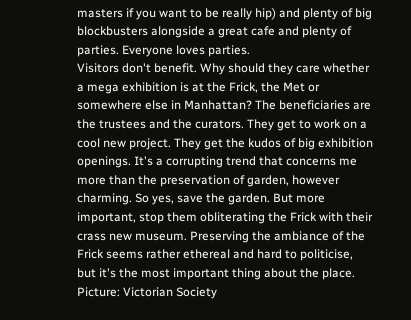masters if you want to be really hip) and plenty of big blockbusters alongside a great cafe and plenty of parties. Everyone loves parties.
Visitors don't benefit. Why should they care whether a mega exhibition is at the Frick, the Met or somewhere else in Manhattan? The beneficiaries are the trustees and the curators. They get to work on a cool new project. They get the kudos of big exhibition openings. It's a corrupting trend that concerns me more than the preservation of garden, however charming. So yes, save the garden. But more important, stop them obliterating the Frick with their crass new museum. Preserving the ambiance of the Frick seems rather ethereal and hard to politicise, but it's the most important thing about the place.
Picture: Victorian Society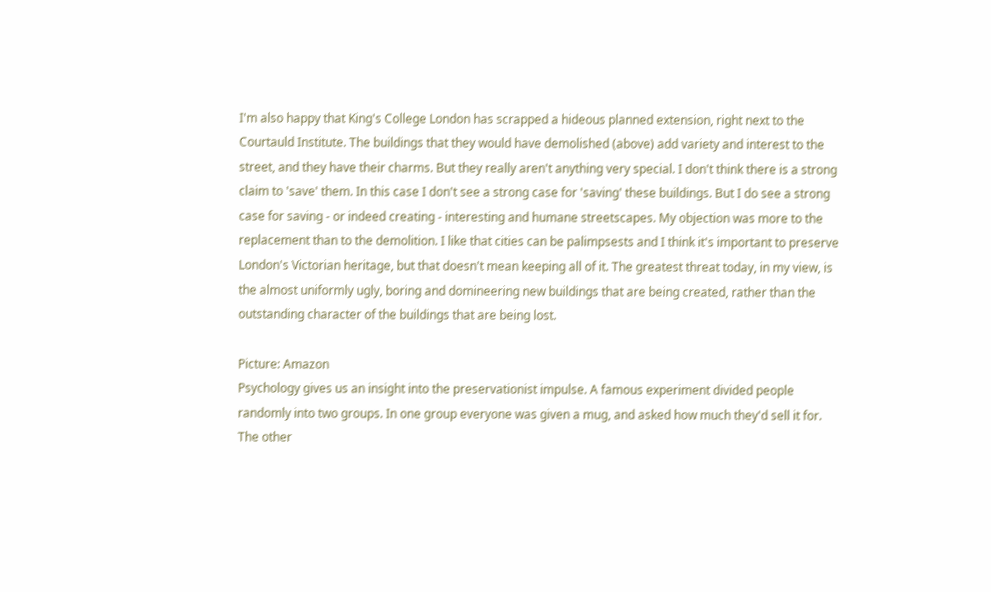I'm also happy that King's College London has scrapped a hideous planned extension, right next to the Courtauld Institute. The buildings that they would have demolished (above) add variety and interest to the street, and they have their charms. But they really aren't anything very special. I don't think there is a strong claim to 'save' them. In this case I don't see a strong case for 'saving' these buildings. But I do see a strong case for saving - or indeed creating - interesting and humane streetscapes. My objection was more to the replacement than to the demolition. I like that cities can be palimpsests and I think it's important to preserve London's Victorian heritage, but that doesn't mean keeping all of it. The greatest threat today, in my view, is the almost uniformly ugly, boring and domineering new buildings that are being created, rather than the outstanding character of the buildings that are being lost.

Picture: Amazon
Psychology gives us an insight into the preservationist impulse. A famous experiment divided people randomly into two groups. In one group everyone was given a mug, and asked how much they'd sell it for. The other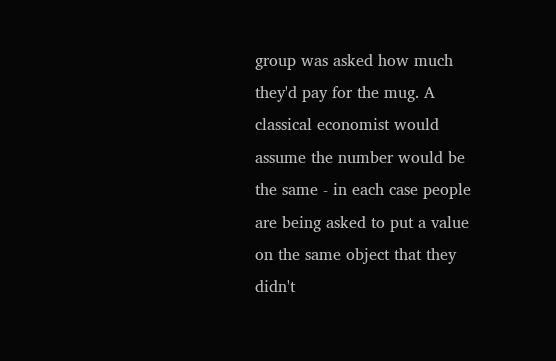group was asked how much they'd pay for the mug. A classical economist would assume the number would be the same - in each case people are being asked to put a value on the same object that they didn't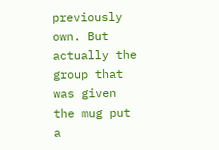previously own. But actually the group that was given the mug put a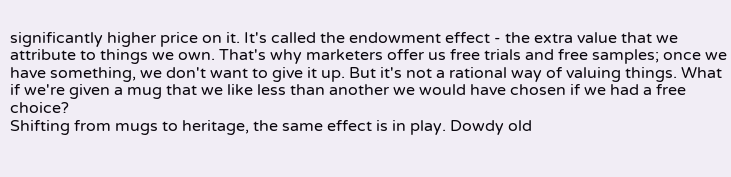significantly higher price on it. It's called the endowment effect - the extra value that we attribute to things we own. That's why marketers offer us free trials and free samples; once we have something, we don't want to give it up. But it's not a rational way of valuing things. What if we're given a mug that we like less than another we would have chosen if we had a free choice?
Shifting from mugs to heritage, the same effect is in play. Dowdy old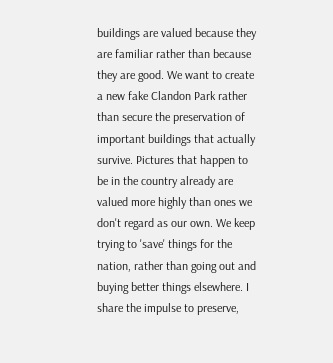buildings are valued because they are familiar rather than because they are good. We want to create a new fake Clandon Park rather than secure the preservation of important buildings that actually survive. Pictures that happen to be in the country already are valued more highly than ones we don't regard as our own. We keep trying to 'save' things for the nation, rather than going out and buying better things elsewhere. I share the impulse to preserve,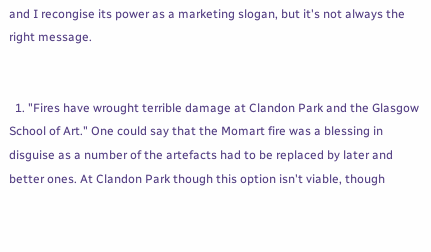and I recongise its power as a marketing slogan, but it's not always the right message.


  1. "Fires have wrought terrible damage at Clandon Park and the Glasgow School of Art." One could say that the Momart fire was a blessing in disguise as a number of the artefacts had to be replaced by later and better ones. At Clandon Park though this option isn't viable, though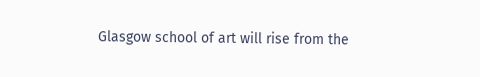Glasgow school of art will rise from the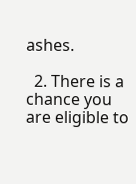ashes.

  2. There is a chance you are eligible to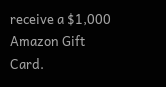receive a $1,000 Amazon Gift Card.